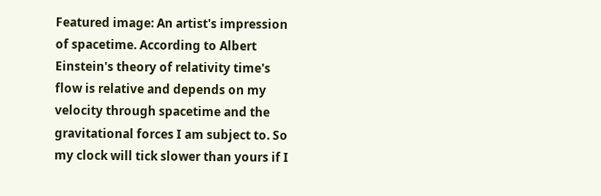Featured image: An artist's impression of spacetime. According to Albert Einstein's theory of relativity time's flow is relative and depends on my velocity through spacetime and the gravitational forces I am subject to. So my clock will tick slower than yours if I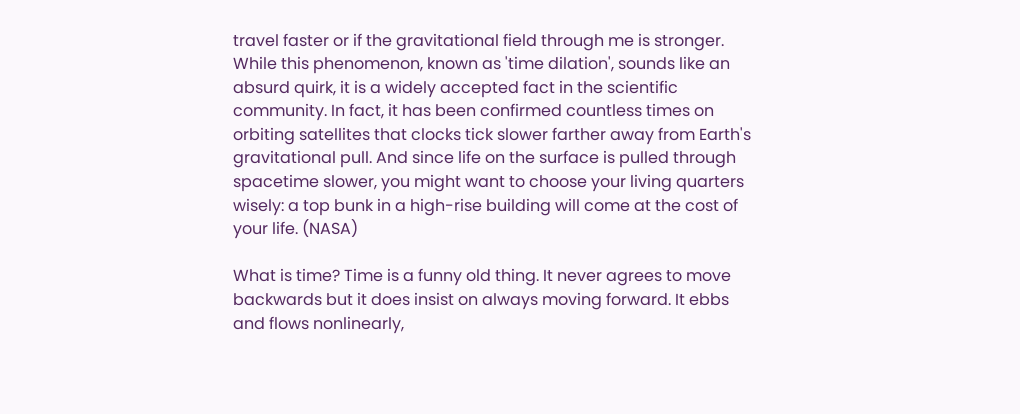travel faster or if the gravitational field through me is stronger. While this phenomenon, known as 'time dilation', sounds like an absurd quirk, it is a widely accepted fact in the scientific community. In fact, it has been confirmed countless times on orbiting satellites that clocks tick slower farther away from Earth's gravitational pull. And since life on the surface is pulled through spacetime slower, you might want to choose your living quarters wisely: a top bunk in a high-rise building will come at the cost of your life. (NASA)

What is time? Time is a funny old thing. It never agrees to move backwards but it does insist on always moving forward. It ebbs and flows nonlinearly,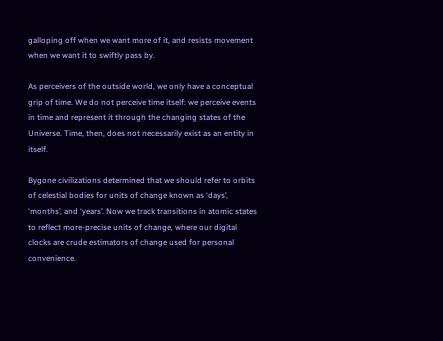galloping off when we want more of it, and resists movement when we want it to swiftly pass by.

As perceivers of the outside world, we only have a conceptual grip of time. We do not perceive time itself: we perceive events in time and represent it through the changing states of the Universe. Time, then, does not necessarily exist as an entity in itself.

Bygone civilizations determined that we should refer to orbits of celestial bodies for units of change known as ‘days’, ‘months’, and ‘years’. Now we track transitions in atomic states to reflect more-precise units of change, where our digital clocks are crude estimators of change used for personal convenience.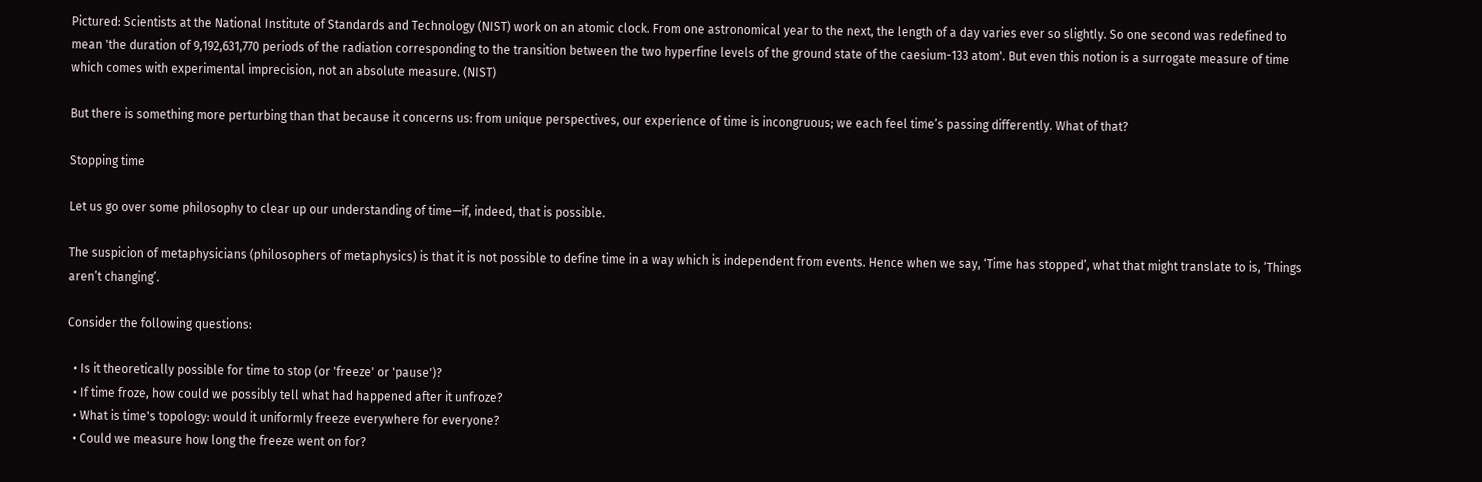Pictured: Scientists at the National Institute of Standards and Technology (NIST) work on an atomic clock. From one astronomical year to the next, the length of a day varies ever so slightly. So one second was redefined to mean 'the duration of 9,192,631,770 periods of the radiation corresponding to the transition between the two hyperfine levels of the ground state of the caesium-133 atom'. But even this notion is a surrogate measure of time which comes with experimental imprecision, not an absolute measure. (NIST)

But there is something more perturbing than that because it concerns us: from unique perspectives, our experience of time is incongruous; we each feel time’s passing differently. What of that?

Stopping time

Let us go over some philosophy to clear up our understanding of time—if, indeed, that is possible.

The suspicion of metaphysicians (philosophers of metaphysics) is that it is not possible to define time in a way which is independent from events. Hence when we say, ‘Time has stopped’, what that might translate to is, ‘Things aren’t changing’.

Consider the following questions:

  • Is it theoretically possible for time to stop (or 'freeze' or 'pause')?
  • If time froze, how could we possibly tell what had happened after it unfroze?
  • What is time's topology: would it uniformly freeze everywhere for everyone?
  • Could we measure how long the freeze went on for?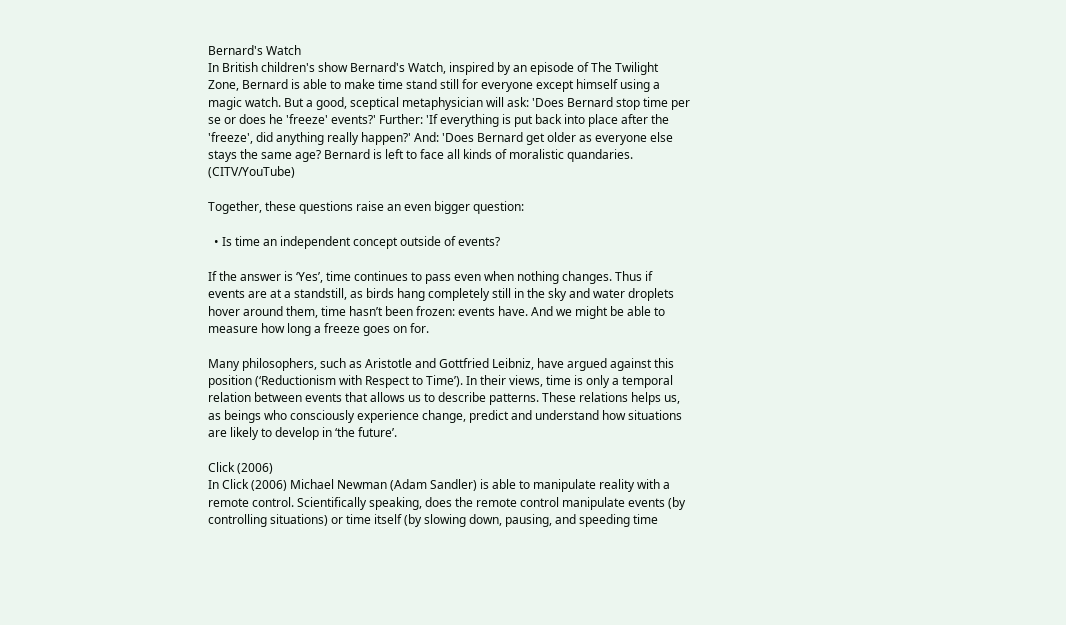Bernard's Watch
In British children's show Bernard's Watch, inspired by an episode of The Twilight Zone, Bernard is able to make time stand still for everyone except himself using a magic watch. But a good, sceptical metaphysician will ask: 'Does Bernard stop time per se or does he 'freeze' events?' Further: 'If everything is put back into place after the 'freeze', did anything really happen?' And: 'Does Bernard get older as everyone else stays the same age? Bernard is left to face all kinds of moralistic quandaries. (CITV/YouTube)

Together, these questions raise an even bigger question:

  • Is time an independent concept outside of events?

If the answer is ‘Yes’, time continues to pass even when nothing changes. Thus if events are at a standstill, as birds hang completely still in the sky and water droplets hover around them, time hasn’t been frozen: events have. And we might be able to measure how long a freeze goes on for.

Many philosophers, such as Aristotle and Gottfried Leibniz, have argued against this position (‘Reductionism with Respect to Time’). In their views, time is only a temporal relation between events that allows us to describe patterns. These relations helps us, as beings who consciously experience change, predict and understand how situations are likely to develop in ‘the future’.

Click (2006)
In Click (2006) Michael Newman (Adam Sandler) is able to manipulate reality with a remote control. Scientifically speaking, does the remote control manipulate events (by controlling situations) or time itself (by slowing down, pausing, and speeding time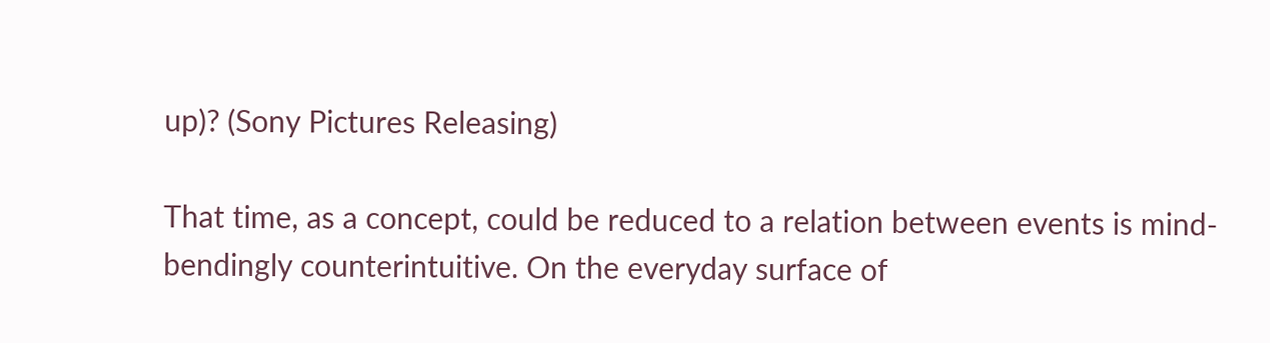up)? (Sony Pictures Releasing)

That time, as a concept, could be reduced to a relation between events is mind-bendingly counterintuitive. On the everyday surface of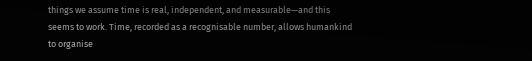things we assume time is real, independent, and measurable—and this seems to work. Time, recorded as a recognisable number, allows humankind to organise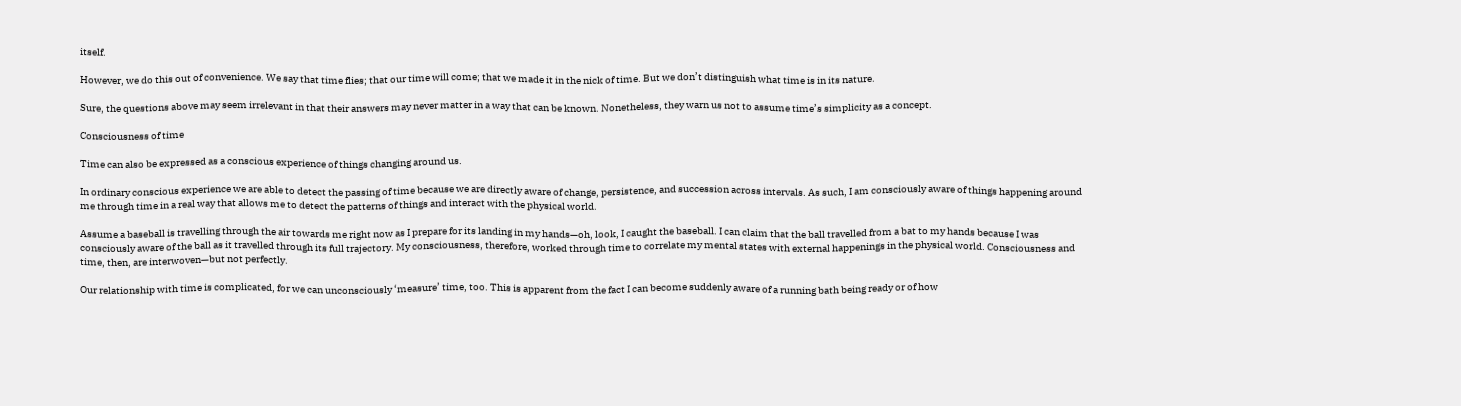itself.

However, we do this out of convenience. We say that time flies; that our time will come; that we made it in the nick of time. But we don’t distinguish what time is in its nature.

Sure, the questions above may seem irrelevant in that their answers may never matter in a way that can be known. Nonetheless, they warn us not to assume time’s simplicity as a concept.

Consciousness of time

Time can also be expressed as a conscious experience of things changing around us.

In ordinary conscious experience we are able to detect the passing of time because we are directly aware of change, persistence, and succession across intervals. As such, I am consciously aware of things happening around me through time in a real way that allows me to detect the patterns of things and interact with the physical world.

Assume a baseball is travelling through the air towards me right now as I prepare for its landing in my hands—oh, look, I caught the baseball. I can claim that the ball travelled from a bat to my hands because I was consciously aware of the ball as it travelled through its full trajectory. My consciousness, therefore, worked through time to correlate my mental states with external happenings in the physical world. Consciousness and time, then, are interwoven—but not perfectly.

Our relationship with time is complicated, for we can unconsciously ‘measure’ time, too. This is apparent from the fact I can become suddenly aware of a running bath being ready or of how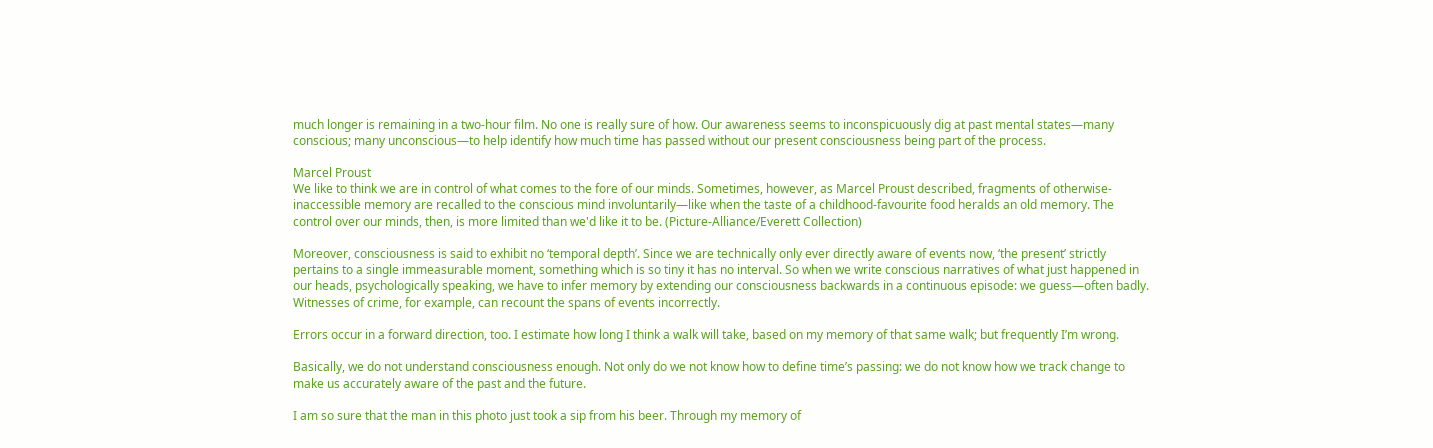much longer is remaining in a two-hour film. No one is really sure of how. Our awareness seems to inconspicuously dig at past mental states—many conscious; many unconscious—to help identify how much time has passed without our present consciousness being part of the process.

Marcel Proust
We like to think we are in control of what comes to the fore of our minds. Sometimes, however, as Marcel Proust described, fragments of otherwise-inaccessible memory are recalled to the conscious mind involuntarily—like when the taste of a childhood-favourite food heralds an old memory. The control over our minds, then, is more limited than we'd like it to be. (Picture-Alliance/Everett Collection)

Moreover, consciousness is said to exhibit no ‘temporal depth’. Since we are technically only ever directly aware of events now, ‘the present’ strictly pertains to a single immeasurable moment, something which is so tiny it has no interval. So when we write conscious narratives of what just happened in our heads, psychologically speaking, we have to infer memory by extending our consciousness backwards in a continuous episode: we guess—often badly. Witnesses of crime, for example, can recount the spans of events incorrectly.

Errors occur in a forward direction, too. I estimate how long I think a walk will take, based on my memory of that same walk; but frequently I’m wrong.

Basically, we do not understand consciousness enough. Not only do we not know how to define time’s passing: we do not know how we track change to make us accurately aware of the past and the future.

I am so sure that the man in this photo just took a sip from his beer. Through my memory of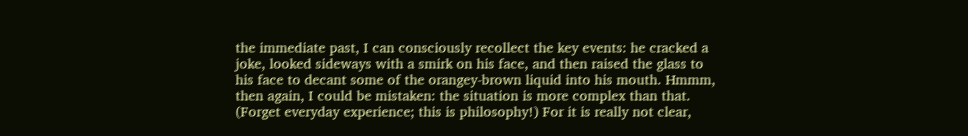the immediate past, I can consciously recollect the key events: he cracked a joke, looked sideways with a smirk on his face, and then raised the glass to his face to decant some of the orangey-brown liquid into his mouth. Hmmm, then again, I could be mistaken: the situation is more complex than that. (Forget everyday experience; this is philosophy!) For it is really not clear,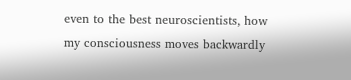even to the best neuroscientists, how my consciousness moves backwardly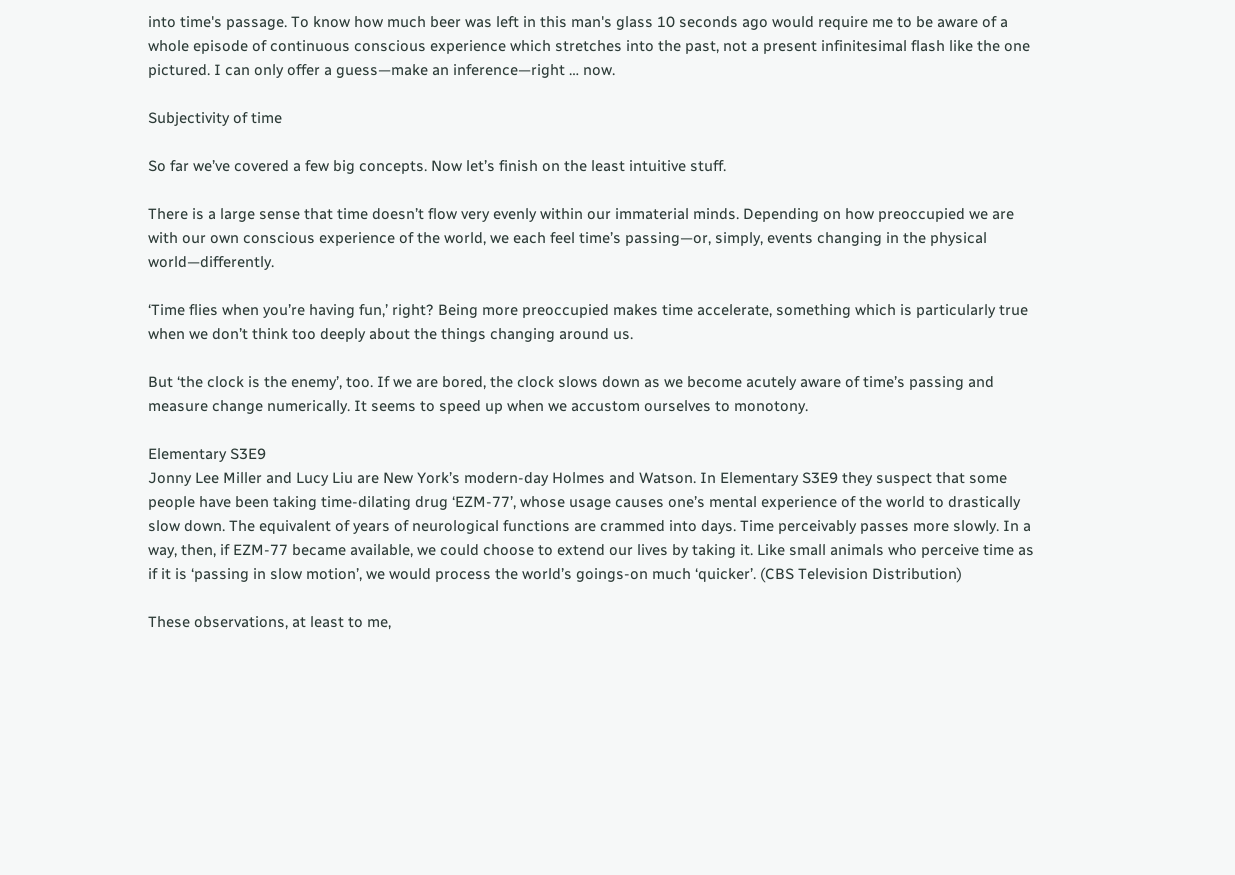into time's passage. To know how much beer was left in this man's glass 10 seconds ago would require me to be aware of a whole episode of continuous conscious experience which stretches into the past, not a present infinitesimal flash like the one pictured. I can only offer a guess—make an inference—right … now.

Subjectivity of time

So far we’ve covered a few big concepts. Now let’s finish on the least intuitive stuff.

There is a large sense that time doesn’t flow very evenly within our immaterial minds. Depending on how preoccupied we are with our own conscious experience of the world, we each feel time’s passing—or, simply, events changing in the physical world—differently.

‘Time flies when you’re having fun,’ right? Being more preoccupied makes time accelerate, something which is particularly true when we don’t think too deeply about the things changing around us.

But ‘the clock is the enemy’, too. If we are bored, the clock slows down as we become acutely aware of time’s passing and measure change numerically. It seems to speed up when we accustom ourselves to monotony.

Elementary S3E9
Jonny Lee Miller and Lucy Liu are New York’s modern-day Holmes and Watson. In Elementary S3E9 they suspect that some people have been taking time-dilating drug ‘EZM-77’, whose usage causes one’s mental experience of the world to drastically slow down. The equivalent of years of neurological functions are crammed into days. Time perceivably passes more slowly. In a way, then, if EZM-77 became available, we could choose to extend our lives by taking it. Like small animals who perceive time as if it is ‘passing in slow motion’, we would process the world’s goings-on much ‘quicker’. (CBS Television Distribution)

These observations, at least to me,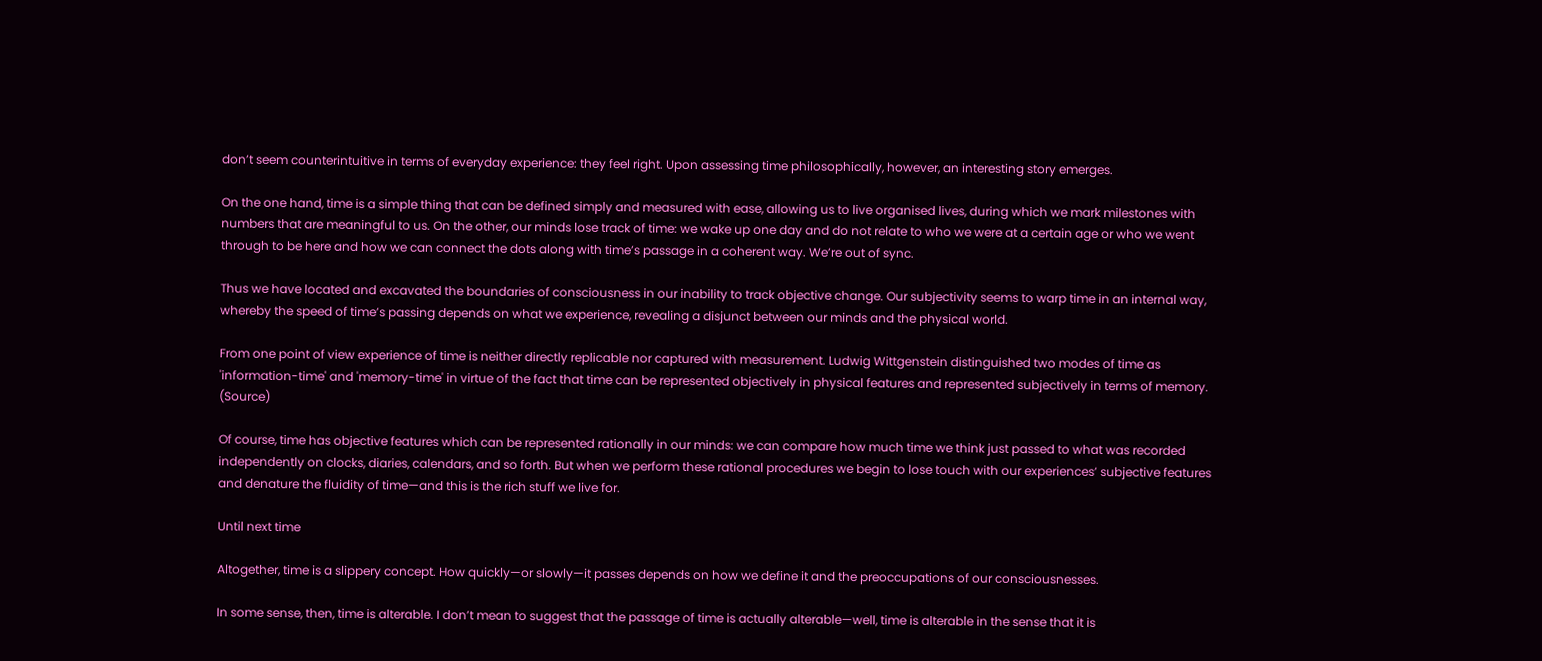don’t seem counterintuitive in terms of everyday experience: they feel right. Upon assessing time philosophically, however, an interesting story emerges.

On the one hand, time is a simple thing that can be defined simply and measured with ease, allowing us to live organised lives, during which we mark milestones with numbers that are meaningful to us. On the other, our minds lose track of time: we wake up one day and do not relate to who we were at a certain age or who we went through to be here and how we can connect the dots along with time’s passage in a coherent way. We’re out of sync.

Thus we have located and excavated the boundaries of consciousness in our inability to track objective change. Our subjectivity seems to warp time in an internal way, whereby the speed of time’s passing depends on what we experience, revealing a disjunct between our minds and the physical world.

From one point of view experience of time is neither directly replicable nor captured with measurement. Ludwig Wittgenstein distinguished two modes of time as 'information-time' and 'memory-time' in virtue of the fact that time can be represented objectively in physical features and represented subjectively in terms of memory. (Source)

Of course, time has objective features which can be represented rationally in our minds: we can compare how much time we think just passed to what was recorded independently on clocks, diaries, calendars, and so forth. But when we perform these rational procedures we begin to lose touch with our experiences’ subjective features and denature the fluidity of time—and this is the rich stuff we live for.

Until next time

Altogether, time is a slippery concept. How quickly—or slowly—it passes depends on how we define it and the preoccupations of our consciousnesses.

In some sense, then, time is alterable. I don’t mean to suggest that the passage of time is actually alterable—well, time is alterable in the sense that it is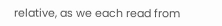relative, as we each read from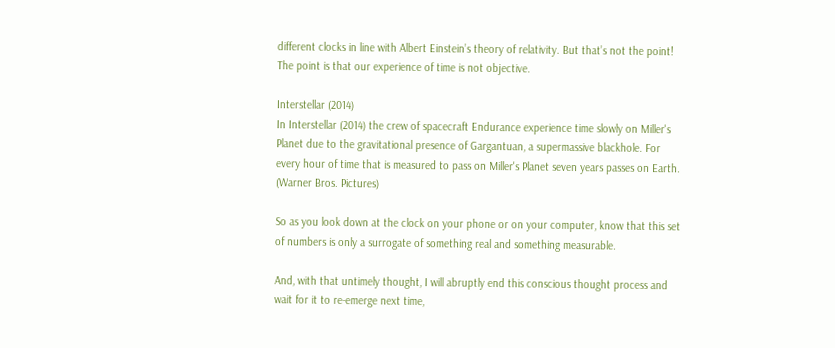different clocks in line with Albert Einstein’s theory of relativity. But that’s not the point! The point is that our experience of time is not objective.

Interstellar (2014)
In Interstellar (2014) the crew of spacecraft Endurance experience time slowly on Miller's Planet due to the gravitational presence of Gargantuan, a supermassive blackhole. For every hour of time that is measured to pass on Miller's Planet seven years passes on Earth. (Warner Bros. Pictures)

So as you look down at the clock on your phone or on your computer, know that this set of numbers is only a surrogate of something real and something measurable.

And, with that untimely thought, I will abruptly end this conscious thought process and wait for it to re-emerge next time,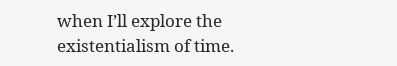when I’ll explore the existentialism of time.